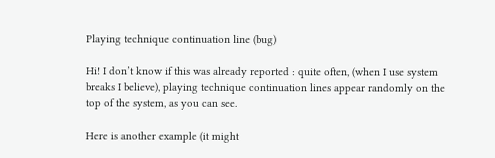Playing technique continuation line (bug)

Hi! I don’t know if this was already reported : quite often, (when I use system breaks I believe), playing technique continuation lines appear randomly on the top of the system, as you can see.

Here is another example (it might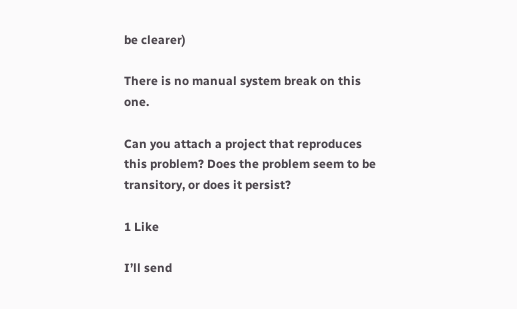be clearer)

There is no manual system break on this one.

Can you attach a project that reproduces this problem? Does the problem seem to be transitory, or does it persist?

1 Like

I’ll send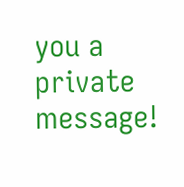you a private message!